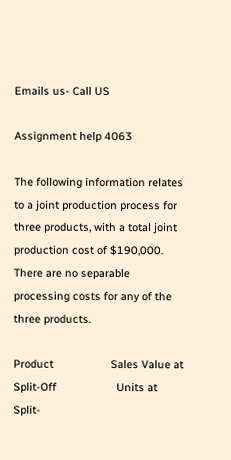Emails us- Call US

Assignment help 4063

The following information relates to a joint production process for three products, with a total joint production cost of $190,000. There are no separable processing costs for any of the three products.

Product                   Sales Value at Split-Off                    Units at Split-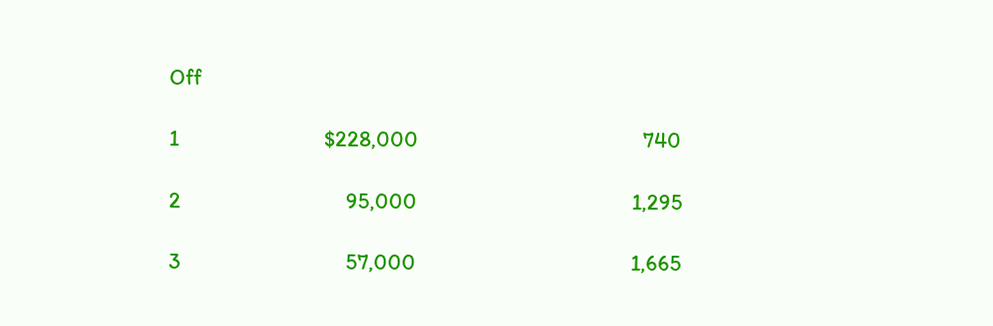Off

1                             $228,000                                             740

2                                 95,000                                           1,295

3                                 57,000                                           1,665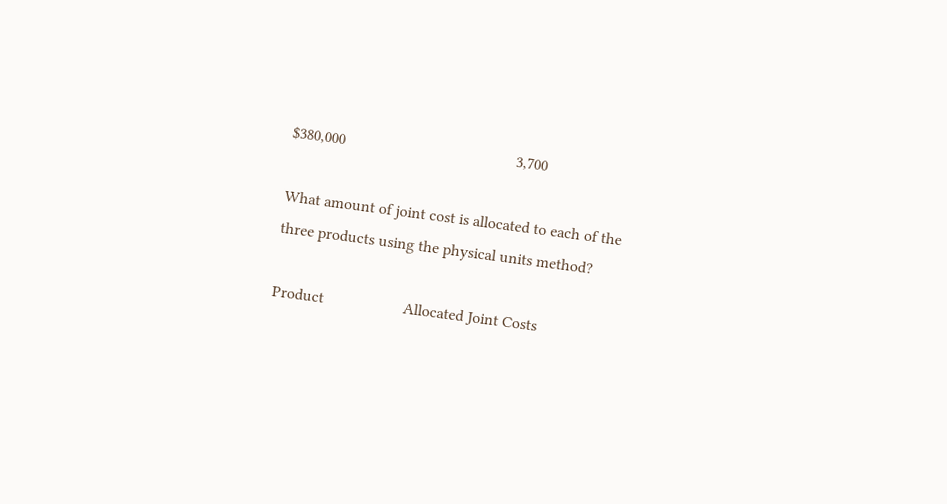$380,000                                           3,700

What amount of joint cost is allocated to each of the three products using the physical units method?

Product                    Allocated Joint Costs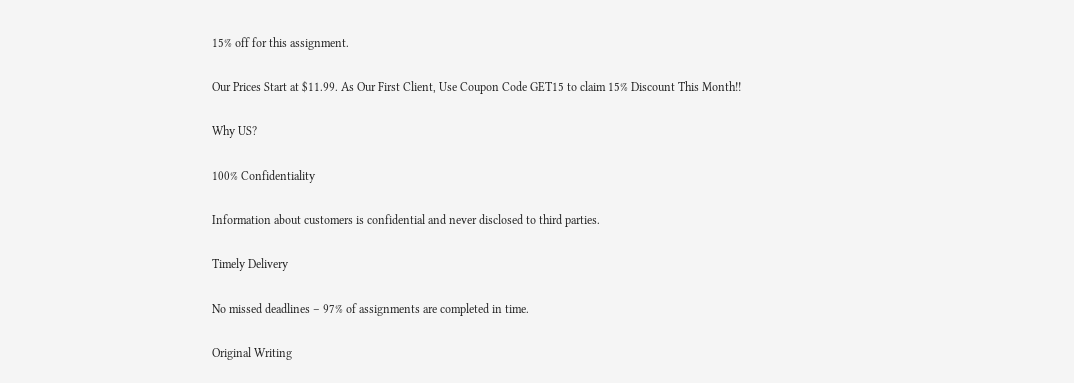15% off for this assignment.

Our Prices Start at $11.99. As Our First Client, Use Coupon Code GET15 to claim 15% Discount This Month!!

Why US?

100% Confidentiality

Information about customers is confidential and never disclosed to third parties.

Timely Delivery

No missed deadlines – 97% of assignments are completed in time.

Original Writing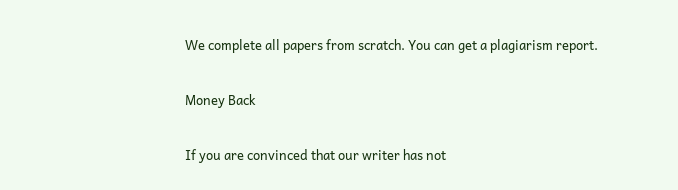We complete all papers from scratch. You can get a plagiarism report.

Money Back

If you are convinced that our writer has not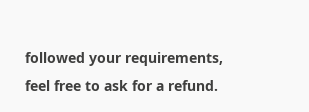followed your requirements, feel free to ask for a refund.